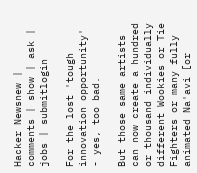Hacker Newsnew | comments | show | ask | jobs | submitlogin

For the lost 'tough innovation opportunity' - yes, too bad.

But those same artists can now create a hundred or thousand individually different Wookies or Tie Fighters or many fully animated Na'avi [or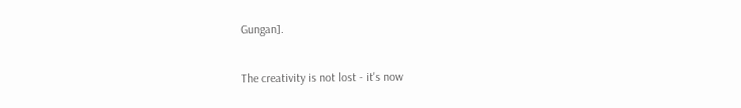Gungan].

The creativity is not lost - it's now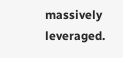massively leveraged.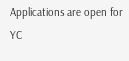Applications are open for YC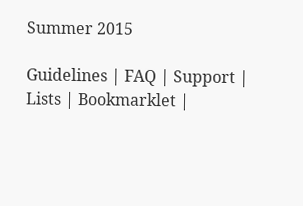Summer 2015

Guidelines | FAQ | Support | Lists | Bookmarklet |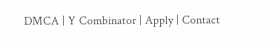DMCA | Y Combinator | Apply | Contact